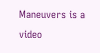Maneuvers is a video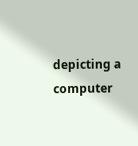depicting a computer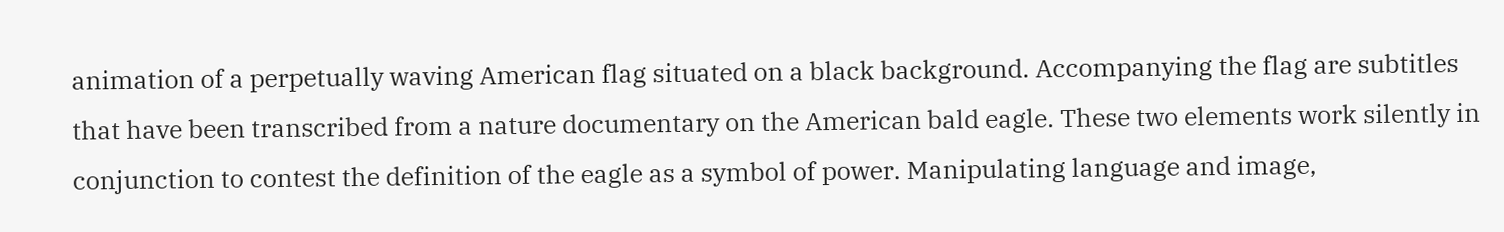animation of a perpetually waving American flag situated on a black background. Accompanying the flag are subtitles that have been transcribed from a nature documentary on the American bald eagle. These two elements work silently in conjunction to contest the definition of the eagle as a symbol of power. Manipulating language and image,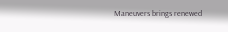Maneuvers brings renewed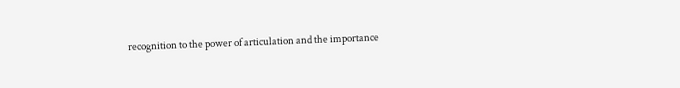recognition to the power of articulation and the importance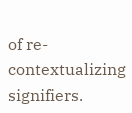of re-contextualizing signifiers.